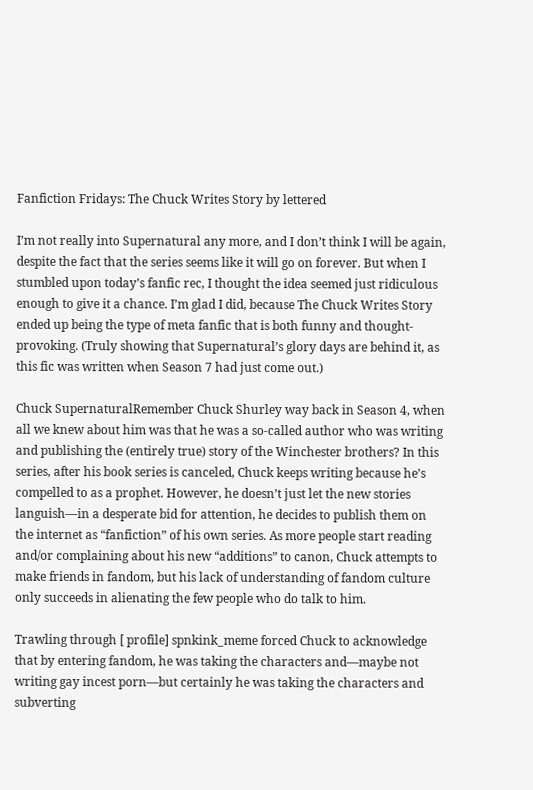Fanfiction Fridays: The Chuck Writes Story by lettered

I’m not really into Supernatural any more, and I don’t think I will be again, despite the fact that the series seems like it will go on forever. But when I stumbled upon today’s fanfic rec, I thought the idea seemed just ridiculous enough to give it a chance. I’m glad I did, because The Chuck Writes Story ended up being the type of meta fanfic that is both funny and thought-provoking. (Truly showing that Supernatural’s glory days are behind it, as this fic was written when Season 7 had just come out.)

Chuck SupernaturalRemember Chuck Shurley way back in Season 4, when all we knew about him was that he was a so-called author who was writing and publishing the (entirely true) story of the Winchester brothers? In this series, after his book series is canceled, Chuck keeps writing because he’s compelled to as a prophet. However, he doesn’t just let the new stories languish—in a desperate bid for attention, he decides to publish them on the internet as “fanfiction” of his own series. As more people start reading and/or complaining about his new “additions” to canon, Chuck attempts to make friends in fandom, but his lack of understanding of fandom culture only succeeds in alienating the few people who do talk to him.

Trawling through [ profile] spnkink_meme forced Chuck to acknowledge that by entering fandom, he was taking the characters and—maybe not writing gay incest porn—but certainly he was taking the characters and subverting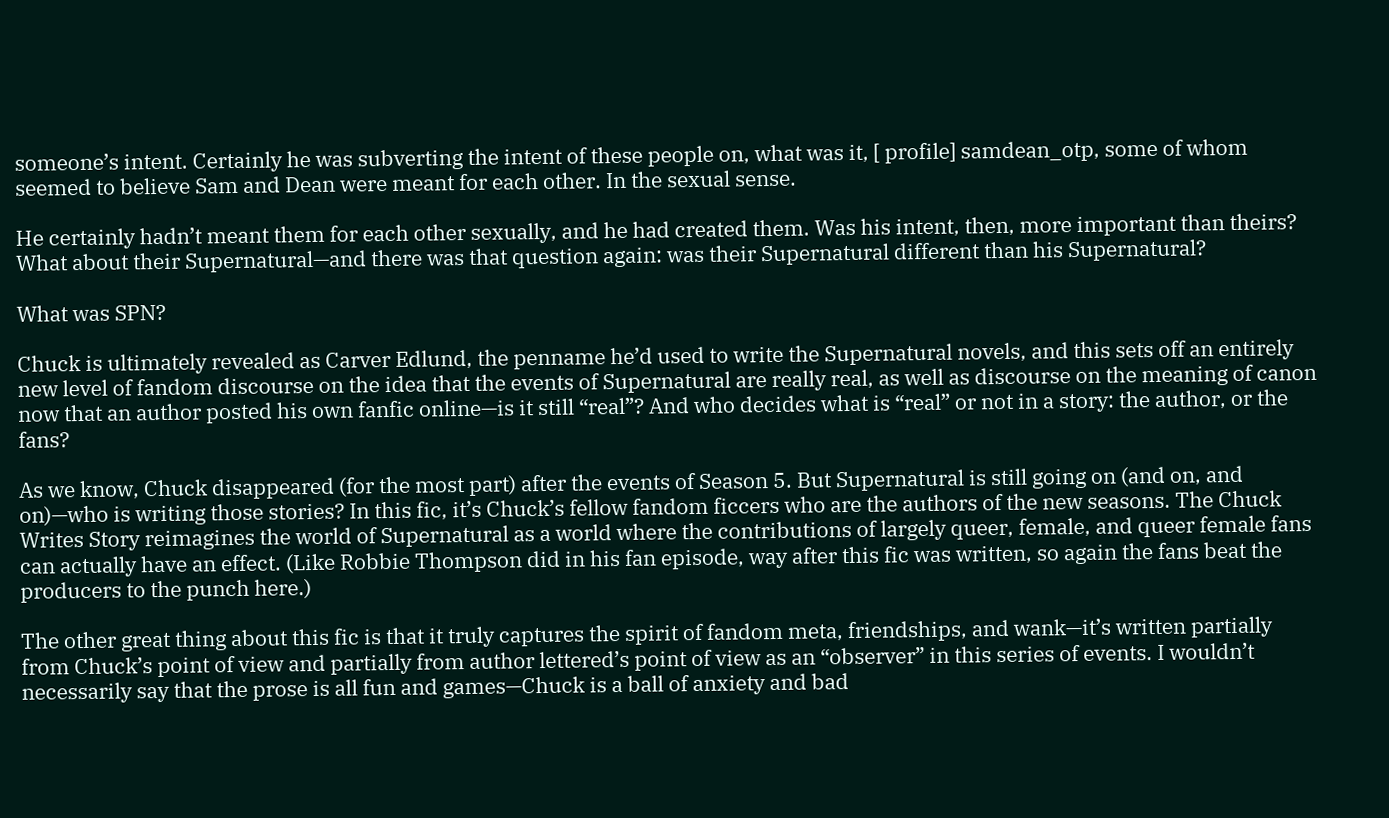someone’s intent. Certainly he was subverting the intent of these people on, what was it, [ profile] samdean_otp, some of whom seemed to believe Sam and Dean were meant for each other. In the sexual sense.

He certainly hadn’t meant them for each other sexually, and he had created them. Was his intent, then, more important than theirs? What about their Supernatural—and there was that question again: was their Supernatural different than his Supernatural?

What was SPN?

Chuck is ultimately revealed as Carver Edlund, the penname he’d used to write the Supernatural novels, and this sets off an entirely new level of fandom discourse on the idea that the events of Supernatural are really real, as well as discourse on the meaning of canon now that an author posted his own fanfic online—is it still “real”? And who decides what is “real” or not in a story: the author, or the fans?

As we know, Chuck disappeared (for the most part) after the events of Season 5. But Supernatural is still going on (and on, and on)—who is writing those stories? In this fic, it’s Chuck’s fellow fandom ficcers who are the authors of the new seasons. The Chuck Writes Story reimagines the world of Supernatural as a world where the contributions of largely queer, female, and queer female fans can actually have an effect. (Like Robbie Thompson did in his fan episode, way after this fic was written, so again the fans beat the producers to the punch here.)

The other great thing about this fic is that it truly captures the spirit of fandom meta, friendships, and wank—it’s written partially from Chuck’s point of view and partially from author lettered’s point of view as an “observer” in this series of events. I wouldn’t necessarily say that the prose is all fun and games—Chuck is a ball of anxiety and bad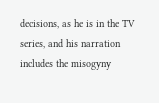decisions, as he is in the TV series, and his narration includes the misogyny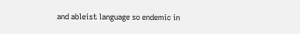and ableist language so endemic in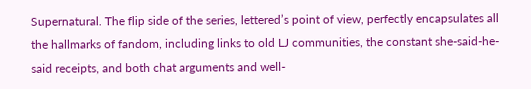Supernatural. The flip side of the series, lettered’s point of view, perfectly encapsulates all the hallmarks of fandom, including links to old LJ communities, the constant she-said-he-said receipts, and both chat arguments and well-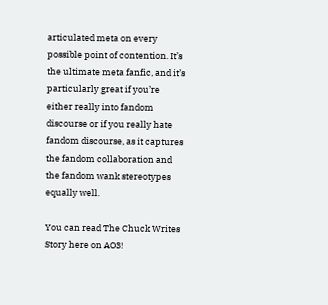articulated meta on every possible point of contention. It’s the ultimate meta fanfic, and it’s particularly great if you’re either really into fandom discourse or if you really hate fandom discourse, as it captures the fandom collaboration and the fandom wank stereotypes equally well.

You can read The Chuck Writes Story here on AO3!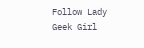Follow Lady Geek Girl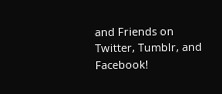and Friends on Twitter, Tumblr, and Facebook!